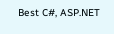Best C#, ASP.NET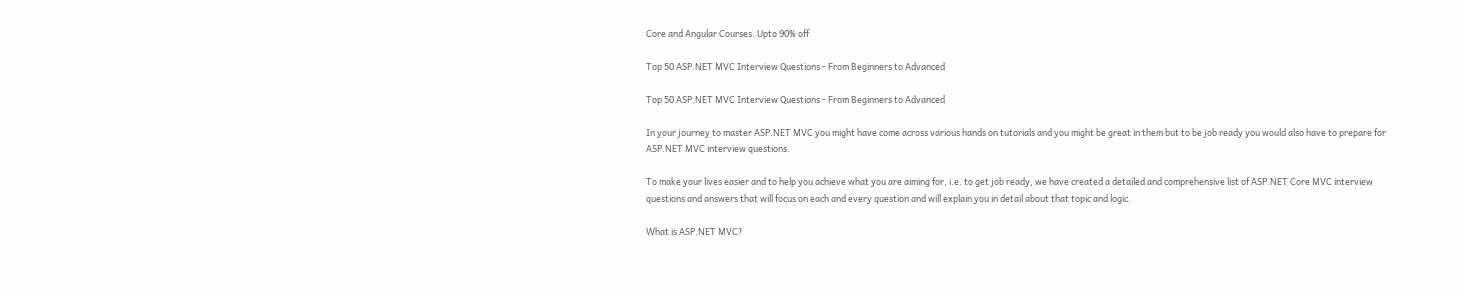Core and Angular Courses. Upto 90% off

Top 50 ASP.NET MVC Interview Questions - From Beginners to Advanced

Top 50 ASP.NET MVC Interview Questions - From Beginners to Advanced

In your journey to master ASP.NET MVC you might have come across various hands on tutorials and you might be great in them but to be job ready you would also have to prepare for ASP.NET MVC interview questions.

To make your lives easier and to help you achieve what you are aiming for, i.e. to get job ready, we have created a detailed and comprehensive list of ASP.NET Core MVC interview questions and answers that will focus on each and every question and will explain you in detail about that topic and logic.

What is ASP.NET MVC?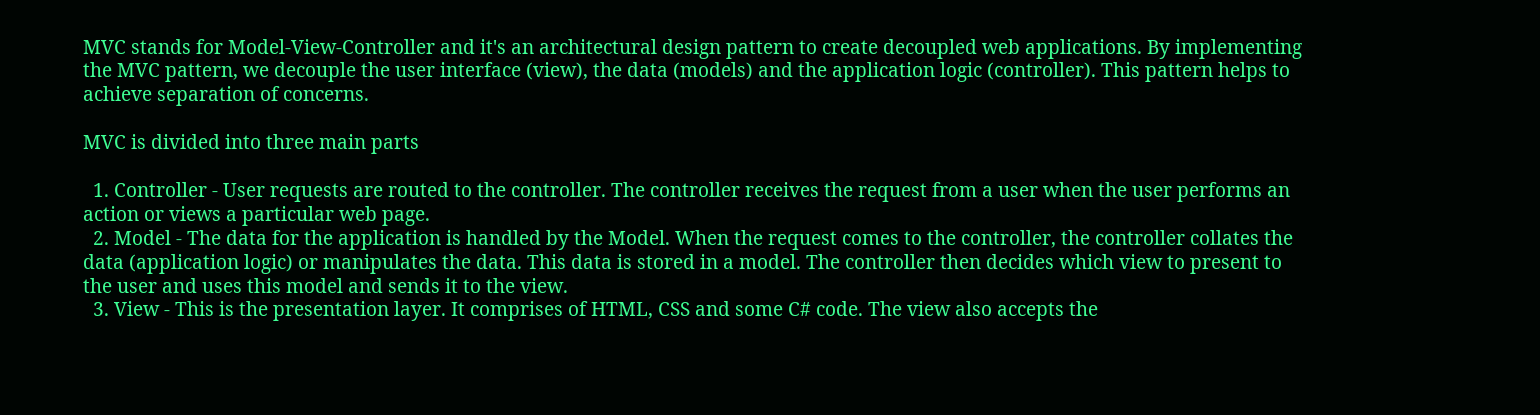MVC stands for Model-View-Controller and it's an architectural design pattern to create decoupled web applications. By implementing the MVC pattern, we decouple the user interface (view), the data (models) and the application logic (controller). This pattern helps to achieve separation of concerns.

MVC is divided into three main parts

  1. Controller - User requests are routed to the controller. The controller receives the request from a user when the user performs an action or views a particular web page.
  2. Model - The data for the application is handled by the Model. When the request comes to the controller, the controller collates the data (application logic) or manipulates the data. This data is stored in a model. The controller then decides which view to present to the user and uses this model and sends it to the view.
  3. View - This is the presentation layer. It comprises of HTML, CSS and some C# code. The view also accepts the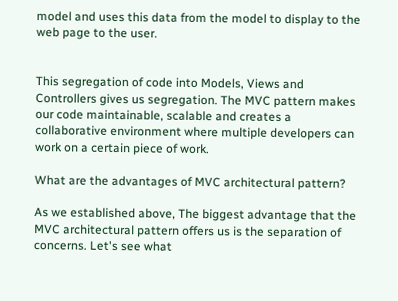model and uses this data from the model to display to the web page to the user.


This segregation of code into Models, Views and Controllers gives us segregation. The MVC pattern makes our code maintainable, scalable and creates a collaborative environment where multiple developers can work on a certain piece of work.

What are the advantages of MVC architectural pattern?

As we established above, The biggest advantage that the MVC architectural pattern offers us is the separation of concerns. Let's see what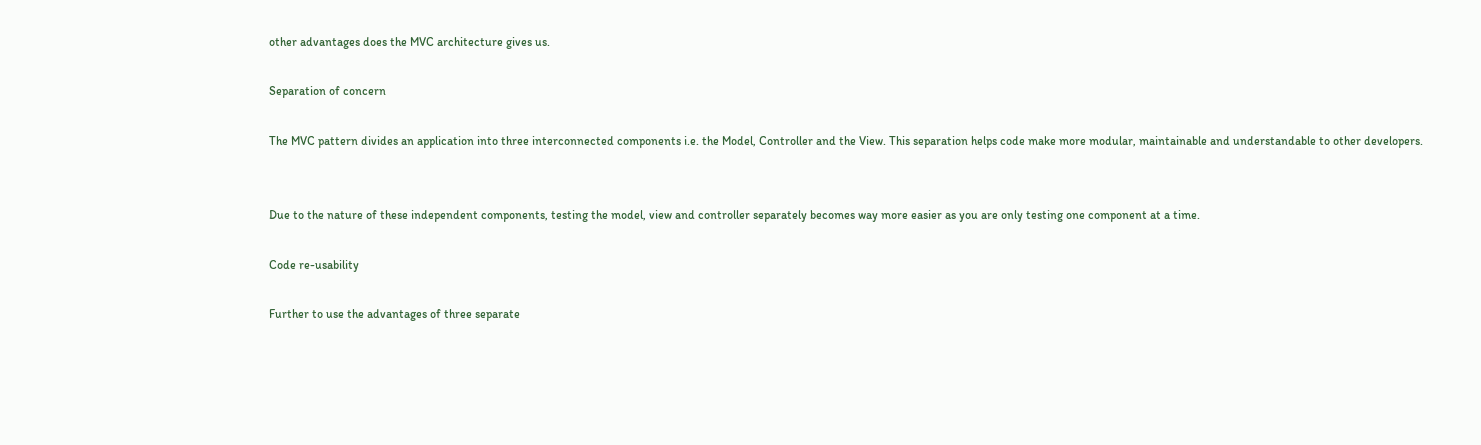other advantages does the MVC architecture gives us.

Separation of concern

The MVC pattern divides an application into three interconnected components i.e. the Model, Controller and the View. This separation helps code make more modular, maintainable and understandable to other developers.


Due to the nature of these independent components, testing the model, view and controller separately becomes way more easier as you are only testing one component at a time.

Code re-usability

Further to use the advantages of three separate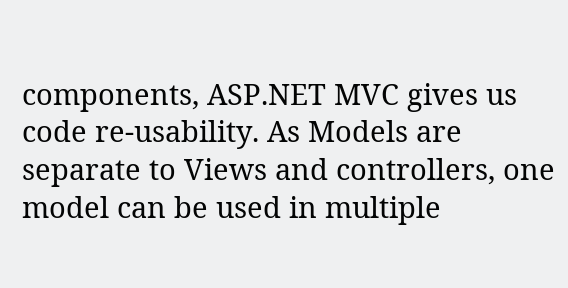components, ASP.NET MVC gives us code re-usability. As Models are separate to Views and controllers, one model can be used in multiple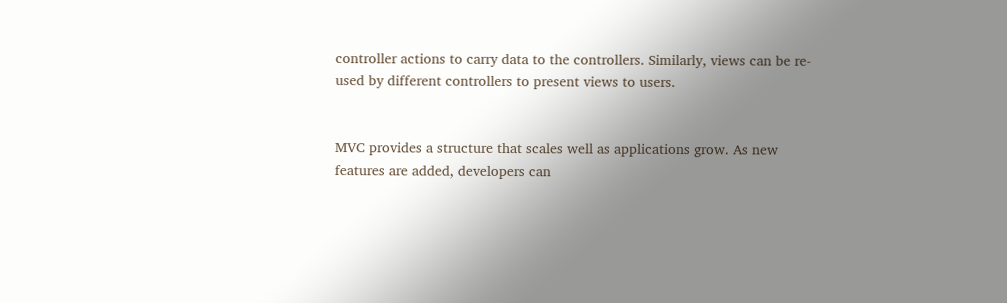controller actions to carry data to the controllers. Similarly, views can be re-used by different controllers to present views to users.


MVC provides a structure that scales well as applications grow. As new features are added, developers can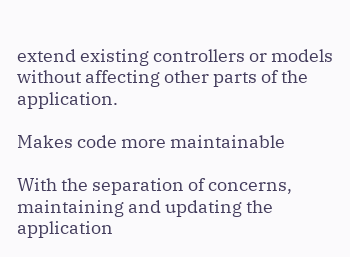extend existing controllers or models without affecting other parts of the application.

Makes code more maintainable

With the separation of concerns, maintaining and updating the application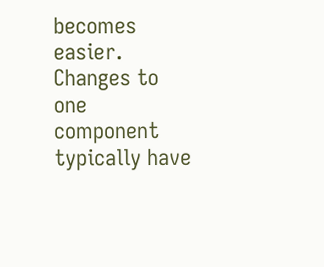becomes easier. Changes to one component typically have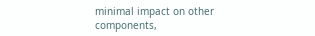minimal impact on other components,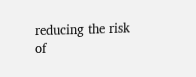reducing the risk of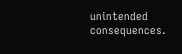unintended consequences.